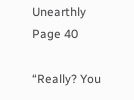Unearthly Page 40

“Really? You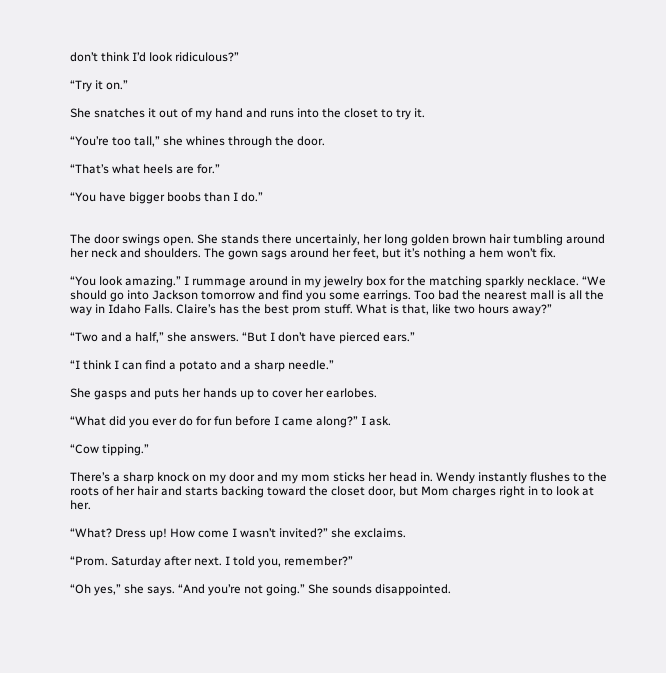don’t think I’d look ridiculous?”

“Try it on.”

She snatches it out of my hand and runs into the closet to try it.

“You’re too tall,” she whines through the door.

“That’s what heels are for.”

“You have bigger boobs than I do.”


The door swings open. She stands there uncertainly, her long golden brown hair tumbling around her neck and shoulders. The gown sags around her feet, but it’s nothing a hem won’t fix.

“You look amazing.” I rummage around in my jewelry box for the matching sparkly necklace. “We should go into Jackson tomorrow and find you some earrings. Too bad the nearest mall is all the way in Idaho Falls. Claire’s has the best prom stuff. What is that, like two hours away?”

“Two and a half,” she answers. “But I don’t have pierced ears.”

“I think I can find a potato and a sharp needle.”

She gasps and puts her hands up to cover her earlobes.

“What did you ever do for fun before I came along?” I ask.

“Cow tipping.”

There’s a sharp knock on my door and my mom sticks her head in. Wendy instantly flushes to the roots of her hair and starts backing toward the closet door, but Mom charges right in to look at her.

“What? Dress up! How come I wasn’t invited?” she exclaims.

“Prom. Saturday after next. I told you, remember?”

“Oh yes,” she says. “And you’re not going.” She sounds disappointed.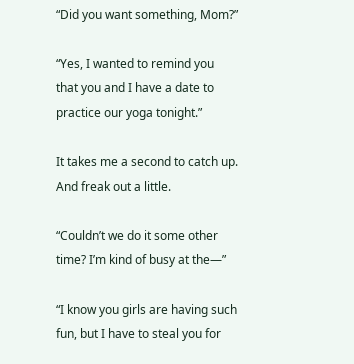“Did you want something, Mom?”

“Yes, I wanted to remind you that you and I have a date to practice our yoga tonight.”

It takes me a second to catch up. And freak out a little.

“Couldn’t we do it some other time? I’m kind of busy at the—”

“I know you girls are having such fun, but I have to steal you for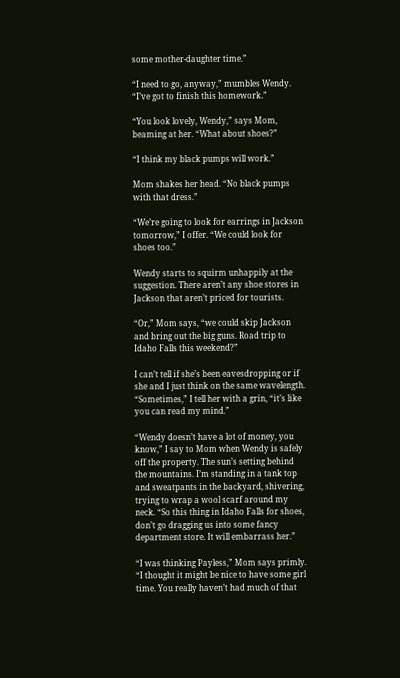some mother-daughter time.”

“I need to go, anyway,” mumbles Wendy. “I’ve got to finish this homework.”

“You look lovely, Wendy,” says Mom, beaming at her. “What about shoes?”

“I think my black pumps will work.”

Mom shakes her head. “No black pumps with that dress.”

“We’re going to look for earrings in Jackson tomorrow,” I offer. “We could look for shoes too.”

Wendy starts to squirm unhappily at the suggestion. There aren’t any shoe stores in Jackson that aren’t priced for tourists.

“Or,” Mom says, “we could skip Jackson and bring out the big guns. Road trip to Idaho Falls this weekend?”

I can’t tell if she’s been eavesdropping or if she and I just think on the same wavelength. “Sometimes,” I tell her with a grin, “it’s like you can read my mind.”

“Wendy doesn’t have a lot of money, you know,” I say to Mom when Wendy is safely off the property. The sun’s setting behind the mountains. I’m standing in a tank top and sweatpants in the backyard, shivering, trying to wrap a wool scarf around my neck. “So this thing in Idaho Falls for shoes, don’t go dragging us into some fancy department store. It will embarrass her.”

“I was thinking Payless,” Mom says primly. “I thought it might be nice to have some girl time. You really haven’t had much of that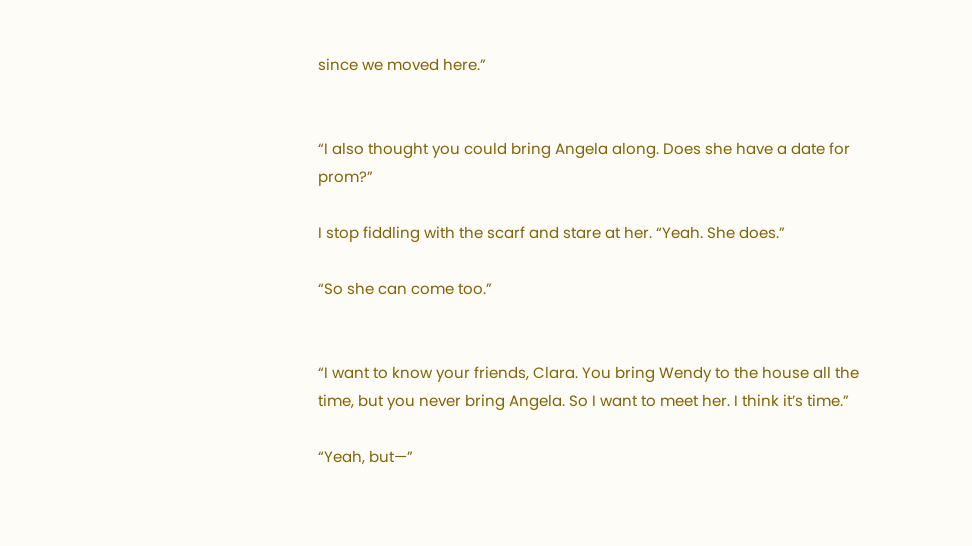since we moved here.”


“I also thought you could bring Angela along. Does she have a date for prom?”

I stop fiddling with the scarf and stare at her. “Yeah. She does.”

“So she can come too.”


“I want to know your friends, Clara. You bring Wendy to the house all the time, but you never bring Angela. So I want to meet her. I think it’s time.”

“Yeah, but—”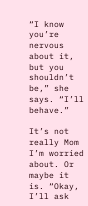“I know you’re nervous about it, but you shouldn’t be,” she says. “I’ll behave.”

It’s not really Mom I’m worried about. Or maybe it is. “Okay, I’ll ask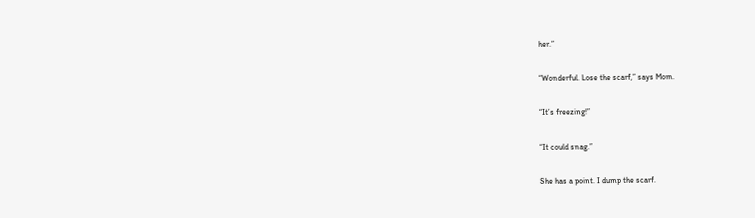her.”

“Wonderful. Lose the scarf,” says Mom.

“It’s freezing!”

“It could snag.”

She has a point. I dump the scarf.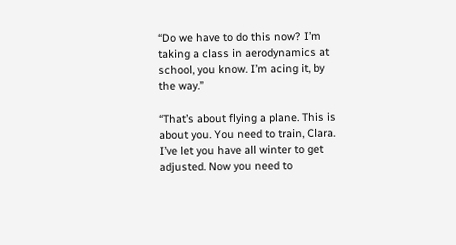“Do we have to do this now? I’m taking a class in aerodynamics at school, you know. I’m acing it, by the way.”

“That’s about flying a plane. This is about you. You need to train, Clara. I’ve let you have all winter to get adjusted. Now you need to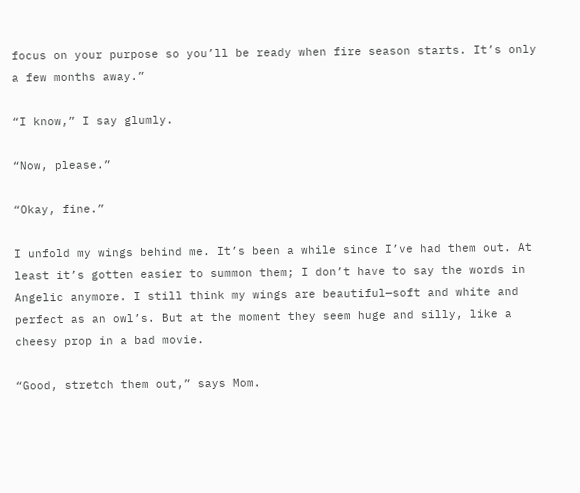focus on your purpose so you’ll be ready when fire season starts. It’s only a few months away.”

“I know,” I say glumly.

“Now, please.”

“Okay, fine.”

I unfold my wings behind me. It’s been a while since I’ve had them out. At least it’s gotten easier to summon them; I don’t have to say the words in Angelic anymore. I still think my wings are beautiful—soft and white and perfect as an owl’s. But at the moment they seem huge and silly, like a cheesy prop in a bad movie.

“Good, stretch them out,” says Mom.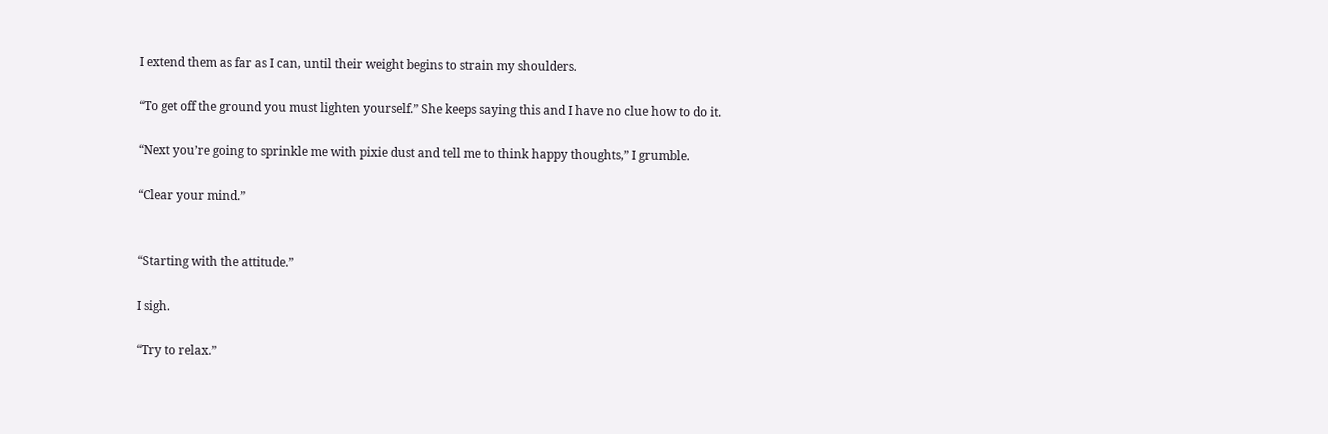I extend them as far as I can, until their weight begins to strain my shoulders.

“To get off the ground you must lighten yourself.” She keeps saying this and I have no clue how to do it.

“Next you’re going to sprinkle me with pixie dust and tell me to think happy thoughts,” I grumble.

“Clear your mind.”


“Starting with the attitude.”

I sigh.

“Try to relax.”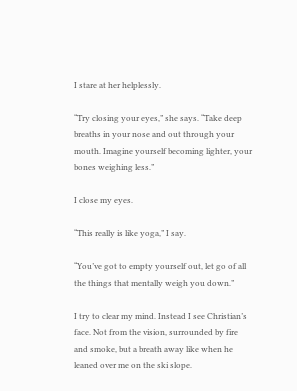I stare at her helplessly.

“Try closing your eyes,” she says. “Take deep breaths in your nose and out through your mouth. Imagine yourself becoming lighter, your bones weighing less.”

I close my eyes.

“This really is like yoga,” I say.

“You’ve got to empty yourself out, let go of all the things that mentally weigh you down.”

I try to clear my mind. Instead I see Christian’s face. Not from the vision, surrounded by fire and smoke, but a breath away like when he leaned over me on the ski slope.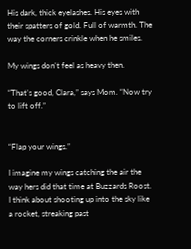His dark, thick eyelashes. His eyes with their spatters of gold. Full of warmth. The way the corners crinkle when he smiles.

My wings don’t feel as heavy then.

“That’s good, Clara,” says Mom. “Now try to lift off.”


“Flap your wings.”

I imagine my wings catching the air the way hers did that time at Buzzards Roost. I think about shooting up into the sky like a rocket, streaking past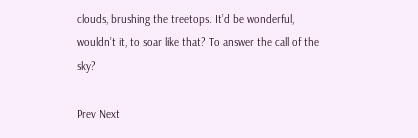clouds, brushing the treetops. It’d be wonderful, wouldn’t it, to soar like that? To answer the call of the sky?

Prev Next